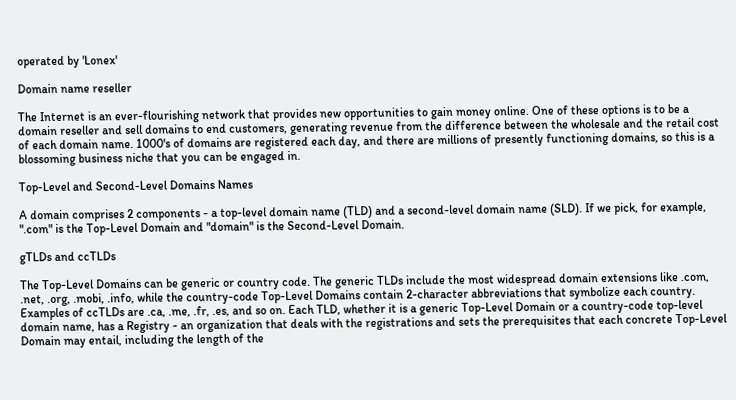operated by 'Lonex'

Domain name reseller

The Internet is an ever-flourishing network that provides new opportunities to gain money online. One of these options is to be a domain reseller and sell domains to end customers, generating revenue from the difference between the wholesale and the retail cost of each domain name. 1000's of domains are registered each day, and there are millions of presently functioning domains, so this is a blossoming business niche that you can be engaged in.

Top-Level and Second-Level Domains Names

A domain comprises 2 components - a top-level domain name (TLD) and a second-level domain name (SLD). If we pick, for example, ".com" is the Top-Level Domain and "domain" is the Second-Level Domain.

gTLDs and ccTLDs

The Top-Level Domains can be generic or country code. The generic TLDs include the most widespread domain extensions like .com, .net, .org, .mobi, .info, while the country-code Top-Level Domains contain 2-character abbreviations that symbolize each country. Examples of ccTLDs are .ca, .me, .fr, .es, and so on. Each TLD, whether it is a generic Top-Level Domain or a country-code top-level domain name, has a Registry - an organization that deals with the registrations and sets the prerequisites that each concrete Top-Level Domain may entail, including the length of the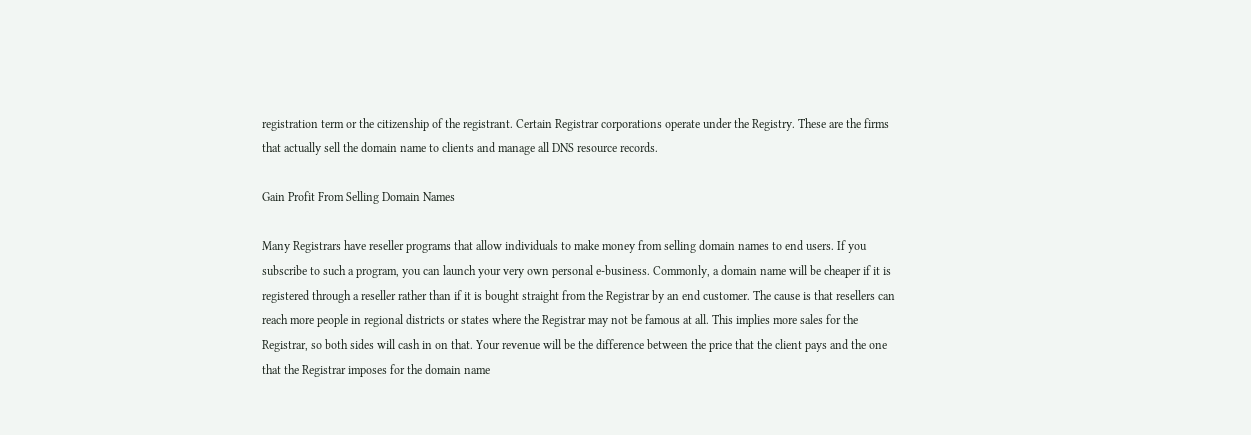registration term or the citizenship of the registrant. Certain Registrar corporations operate under the Registry. These are the firms that actually sell the domain name to clients and manage all DNS resource records.

Gain Profit From Selling Domain Names

Many Registrars have reseller programs that allow individuals to make money from selling domain names to end users. If you subscribe to such a program, you can launch your very own personal e-business. Commonly, a domain name will be cheaper if it is registered through a reseller rather than if it is bought straight from the Registrar by an end customer. The cause is that resellers can reach more people in regional districts or states where the Registrar may not be famous at all. This implies more sales for the Registrar, so both sides will cash in on that. Your revenue will be the difference between the price that the client pays and the one that the Registrar imposes for the domain name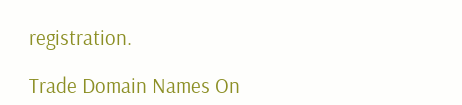registration.

Trade Domain Names On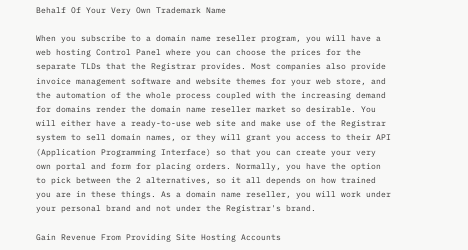Behalf Of Your Very Own Trademark Name

When you subscribe to a domain name reseller program, you will have a web hosting Control Panel where you can choose the prices for the separate TLDs that the Registrar provides. Most companies also provide invoice management software and website themes for your web store, and the automation of the whole process coupled with the increasing demand for domains render the domain name reseller market so desirable. You will either have a ready-to-use web site and make use of the Registrar system to sell domain names, or they will grant you access to their API (Application Programming Interface) so that you can create your very own portal and form for placing orders. Normally, you have the option to pick between the 2 alternatives, so it all depends on how trained you are in these things. As a domain name reseller, you will work under your personal brand and not under the Registrar's brand.

Gain Revenue From Providing Site Hosting Accounts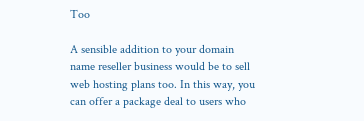Too

A sensible addition to your domain name reseller business would be to sell web hosting plans too. In this way, you can offer a package deal to users who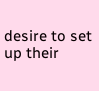desire to set up their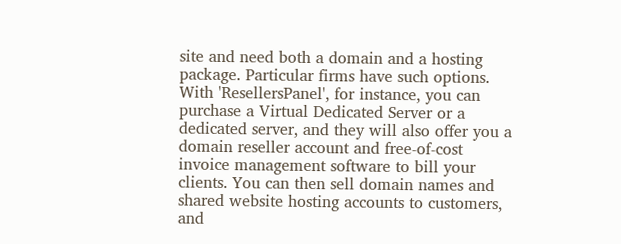site and need both a domain and a hosting package. Particular firms have such options. With 'ResellersPanel', for instance, you can purchase a Virtual Dedicated Server or a dedicated server, and they will also offer you a domain reseller account and free-of-cost invoice management software to bill your clients. You can then sell domain names and shared website hosting accounts to customers, and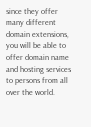since they offer many different domain extensions, you will be able to offer domain name and hosting services to persons from all over the world.